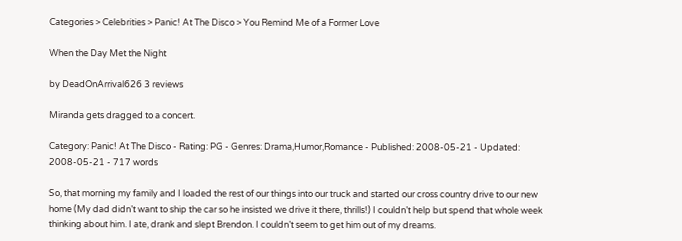Categories > Celebrities > Panic! At The Disco > You Remind Me of a Former Love

When the Day Met the Night

by DeadOnArrival626 3 reviews

Miranda gets dragged to a concert.

Category: Panic! At The Disco - Rating: PG - Genres: Drama,Humor,Romance - Published: 2008-05-21 - Updated: 2008-05-21 - 717 words

So, that morning my family and I loaded the rest of our things into our truck and started our cross country drive to our new home (My dad didn’t want to ship the car so he insisted we drive it there, thrills!) I couldn’t help but spend that whole week thinking about him. I ate, drank and slept Brendon. I couldn’t seem to get him out of my dreams.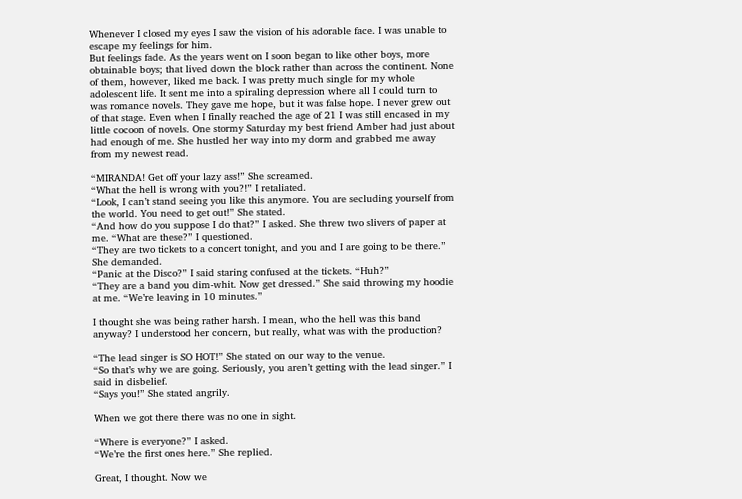Whenever I closed my eyes I saw the vision of his adorable face. I was unable to escape my feelings for him.
But feelings fade. As the years went on I soon began to like other boys, more obtainable boys; that lived down the block rather than across the continent. None of them, however, liked me back. I was pretty much single for my whole adolescent life. It sent me into a spiraling depression where all I could turn to was romance novels. They gave me hope, but it was false hope. I never grew out of that stage. Even when I finally reached the age of 21 I was still encased in my little cocoon of novels. One stormy Saturday my best friend Amber had just about had enough of me. She hustled her way into my dorm and grabbed me away from my newest read.

“MIRANDA! Get off your lazy ass!” She screamed.
“What the hell is wrong with you?!” I retaliated.
“Look, I can’t stand seeing you like this anymore. You are secluding yourself from the world. You need to get out!” She stated.
“And how do you suppose I do that?” I asked. She threw two slivers of paper at me. “What are these?” I questioned.
“They are two tickets to a concert tonight, and you and I are going to be there.” She demanded.
“Panic at the Disco?” I said staring confused at the tickets. “Huh?”
“They are a band you dim-whit. Now get dressed.” She said throwing my hoodie at me. “We’re leaving in 10 minutes.”

I thought she was being rather harsh. I mean, who the hell was this band anyway? I understood her concern, but really, what was with the production?

“The lead singer is SO HOT!” She stated on our way to the venue.
“So that’s why we are going. Seriously, you aren’t getting with the lead singer.” I said in disbelief.
“Says you!” She stated angrily.

When we got there there was no one in sight.

“Where is everyone?” I asked.
“We’re the first ones here.” She replied.

Great, I thought. Now we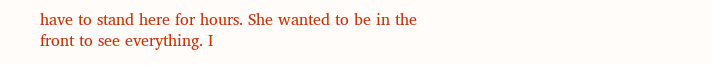have to stand here for hours. She wanted to be in the front to see everything. I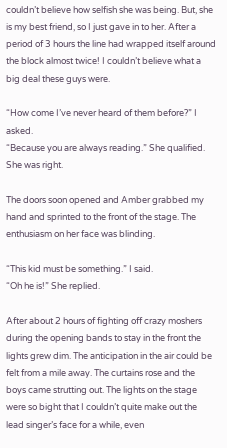couldn’t believe how selfish she was being. But, she is my best friend, so I just gave in to her. After a period of 3 hours the line had wrapped itself around the block almost twice! I couldn’t believe what a big deal these guys were.

“How come I’ve never heard of them before?” I asked.
“Because you are always reading.” She qualified. She was right.

The doors soon opened and Amber grabbed my hand and sprinted to the front of the stage. The enthusiasm on her face was blinding.

“This kid must be something.” I said.
“Oh he is!” She replied.

After about 2 hours of fighting off crazy moshers during the opening bands to stay in the front the lights grew dim. The anticipation in the air could be felt from a mile away. The curtains rose and the boys came strutting out. The lights on the stage were so bight that I couldn’t quite make out the lead singer’s face for a while, even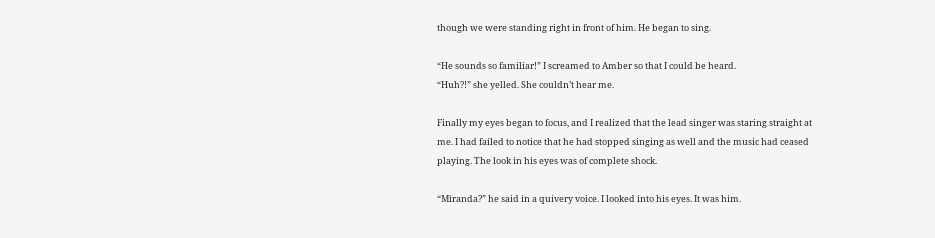though we were standing right in front of him. He began to sing.

“He sounds so familiar!” I screamed to Amber so that I could be heard.
“Huh?!” she yelled. She couldn’t hear me.

Finally my eyes began to focus, and I realized that the lead singer was staring straight at me. I had failed to notice that he had stopped singing as well and the music had ceased playing. The look in his eyes was of complete shock.

“Miranda?” he said in a quivery voice. I looked into his eyes. It was him.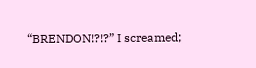“BRENDON!?!?” I screamed;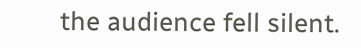the audience fell silent.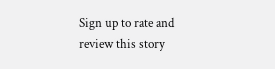Sign up to rate and review this story